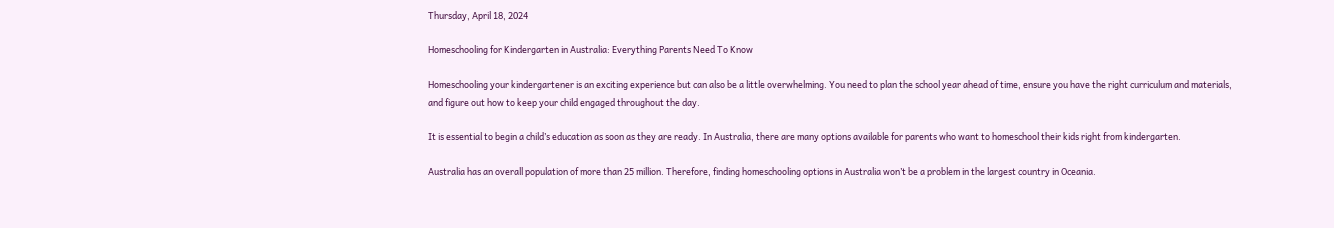Thursday, April 18, 2024

Homeschooling for Kindergarten in Australia: Everything Parents Need To Know

Homeschooling your kindergartener is an exciting experience but can also be a little overwhelming. You need to plan the school year ahead of time, ensure you have the right curriculum and materials, and figure out how to keep your child engaged throughout the day.

It is essential to begin a child’s education as soon as they are ready. In Australia, there are many options available for parents who want to homeschool their kids right from kindergarten.

Australia has an overall population of more than 25 million. Therefore, finding homeschooling options in Australia won’t be a problem in the largest country in Oceania.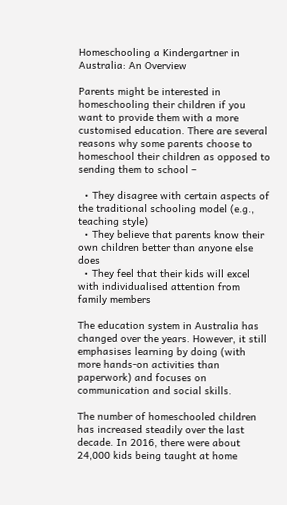Homeschooling a Kindergartner in Australia: An Overview

Parents might be interested in homeschooling their children if you want to provide them with a more customised education. There are several reasons why some parents choose to homeschool their children as opposed to sending them to school –

  • They disagree with certain aspects of the traditional schooling model (e.g., teaching style)
  • They believe that parents know their own children better than anyone else does
  • They feel that their kids will excel with individualised attention from family members

The education system in Australia has changed over the years. However, it still emphasises learning by doing (with more hands-on activities than paperwork) and focuses on communication and social skills.

The number of homeschooled children has increased steadily over the last decade. In 2016, there were about 24,000 kids being taught at home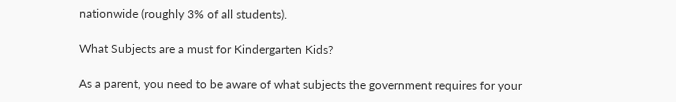nationwide (roughly 3% of all students).

What Subjects are a must for Kindergarten Kids?

As a parent, you need to be aware of what subjects the government requires for your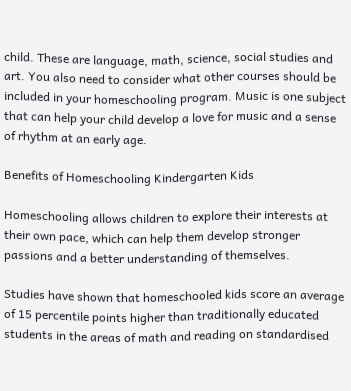child. These are language, math, science, social studies and art. You also need to consider what other courses should be included in your homeschooling program. Music is one subject that can help your child develop a love for music and a sense of rhythm at an early age.

Benefits of Homeschooling Kindergarten Kids

Homeschooling allows children to explore their interests at their own pace, which can help them develop stronger passions and a better understanding of themselves.

Studies have shown that homeschooled kids score an average of 15 percentile points higher than traditionally educated students in the areas of math and reading on standardised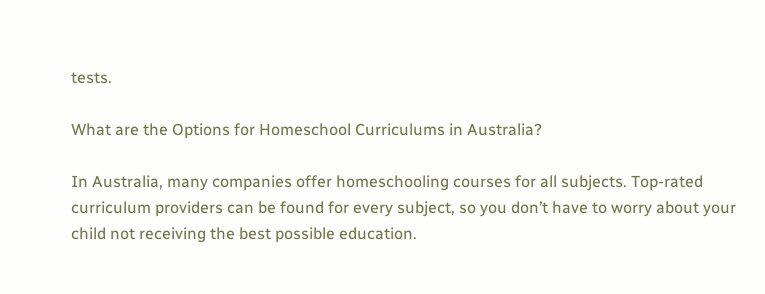tests.

What are the Options for Homeschool Curriculums in Australia?

In Australia, many companies offer homeschooling courses for all subjects. Top-rated curriculum providers can be found for every subject, so you don’t have to worry about your child not receiving the best possible education.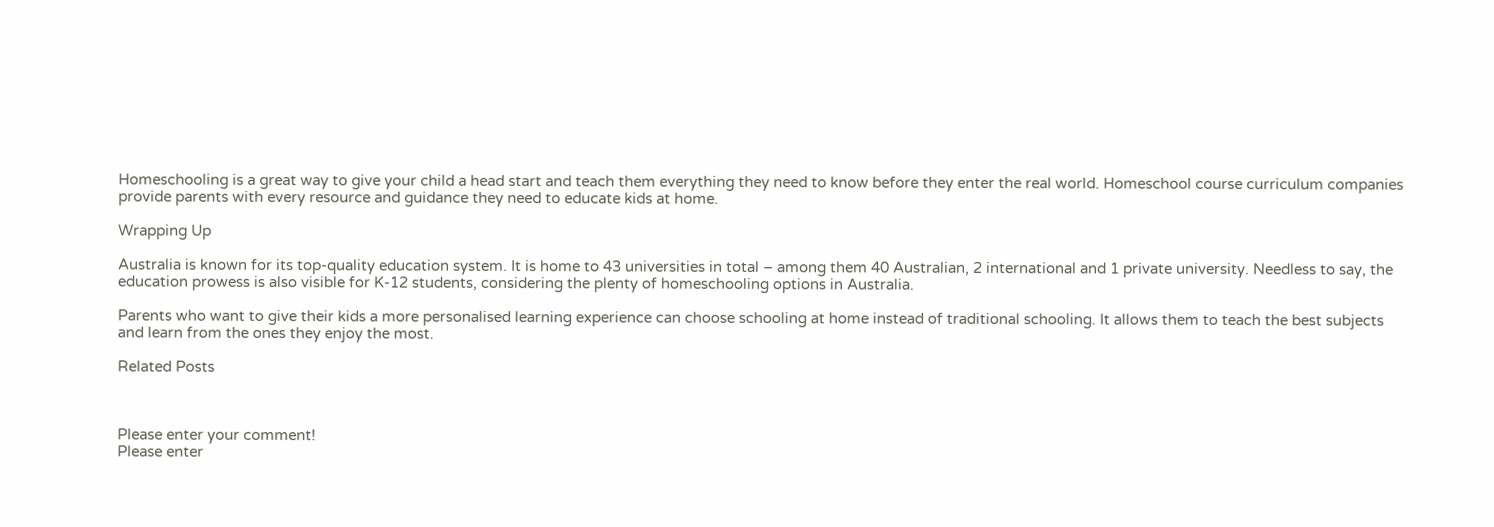Homeschooling is a great way to give your child a head start and teach them everything they need to know before they enter the real world. Homeschool course curriculum companies provide parents with every resource and guidance they need to educate kids at home.

Wrapping Up

Australia is known for its top-quality education system. It is home to 43 universities in total – among them 40 Australian, 2 international and 1 private university. Needless to say, the education prowess is also visible for K-12 students, considering the plenty of homeschooling options in Australia.

Parents who want to give their kids a more personalised learning experience can choose schooling at home instead of traditional schooling. It allows them to teach the best subjects and learn from the ones they enjoy the most.

Related Posts



Please enter your comment!
Please enter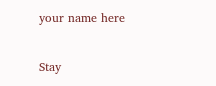your name here

Stay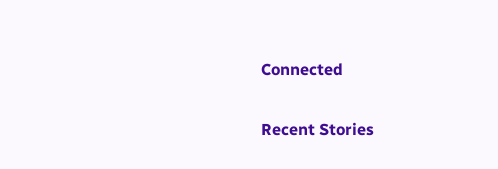Connected

Recent Stories